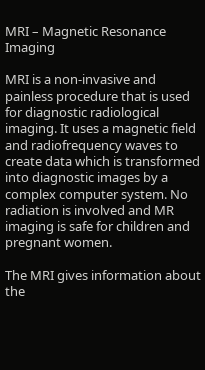MRI – Magnetic Resonance Imaging

MRI is a non-invasive and painless procedure that is used for diagnostic radiological imaging. It uses a magnetic field and radiofrequency waves to create data which is transformed into diagnostic images by a complex computer system. No radiation is involved and MR imaging is safe for children and pregnant women.

The MRI gives information about the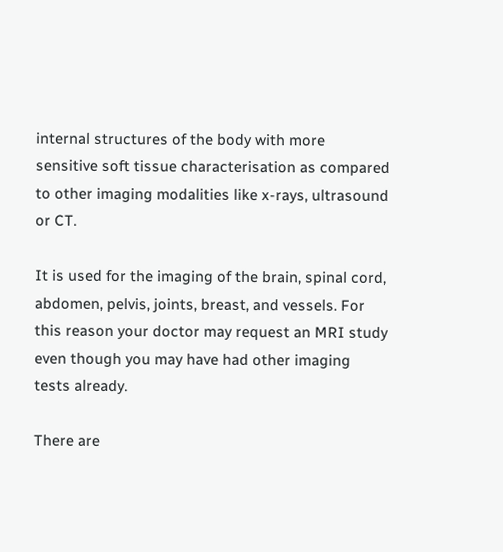internal structures of the body with more sensitive soft tissue characterisation as compared to other imaging modalities like x-rays, ultrasound or CT.

It is used for the imaging of the brain, spinal cord, abdomen, pelvis, joints, breast, and vessels. For this reason your doctor may request an MRI study even though you may have had other imaging tests already.

There are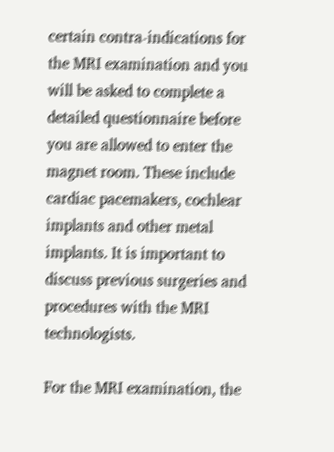certain contra-indications for the MRI examination and you will be asked to complete a detailed questionnaire before you are allowed to enter the magnet room. These include cardiac pacemakers, cochlear implants and other metal implants. It is important to discuss previous surgeries and procedures with the MRI technologists.

For the MRI examination, the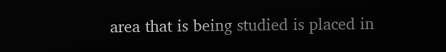area that is being studied is placed in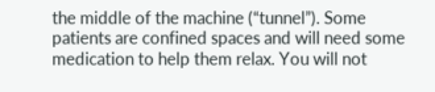the middle of the machine (“tunnel”). Some patients are confined spaces and will need some medication to help them relax. You will not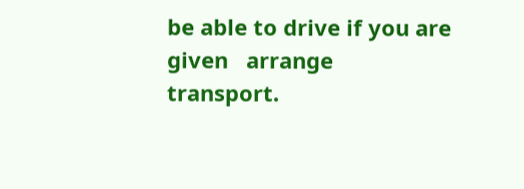be able to drive if you are given   arrange  transport.